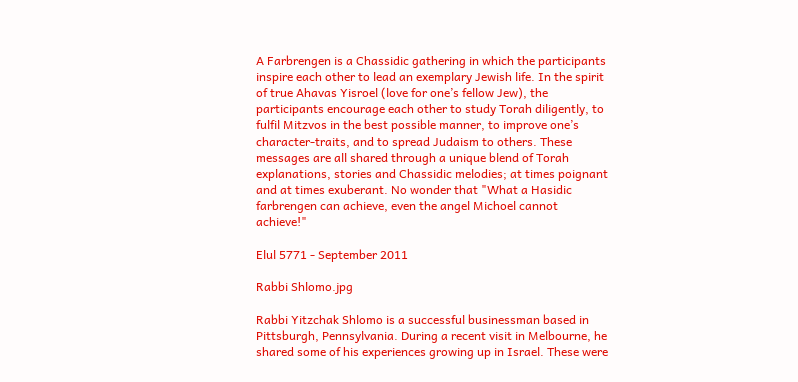A Farbrengen is a Chassidic gathering in which the participants inspire each other to lead an exemplary Jewish life. In the spirit of true Ahavas Yisroel (love for one’s fellow Jew), the participants encourage each other to study Torah diligently, to fulfil Mitzvos in the best possible manner, to improve one’s character-traits, and to spread Judaism to others. These messages are all shared through a unique blend of Torah explanations, stories and Chassidic melodies; at times poignant and at times exuberant. No wonder that "What a Hasidic farbrengen can achieve, even the angel Michoel cannot achieve!"

Elul 5771 - September 2011

Rabbi Shlomo.jpg

Rabbi Yitzchak Shlomo is a successful businessman based in Pittsburgh, Pennsylvania. During a recent visit in Melbourne, he shared some of his experiences growing up in Israel. These were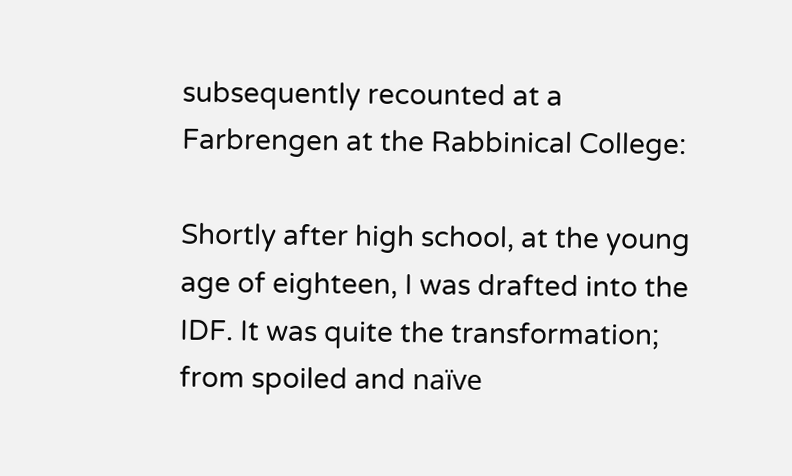subsequently recounted at a Farbrengen at the Rabbinical College:

Shortly after high school, at the young age of eighteen, I was drafted into the IDF. It was quite the transformation; from spoiled and naïve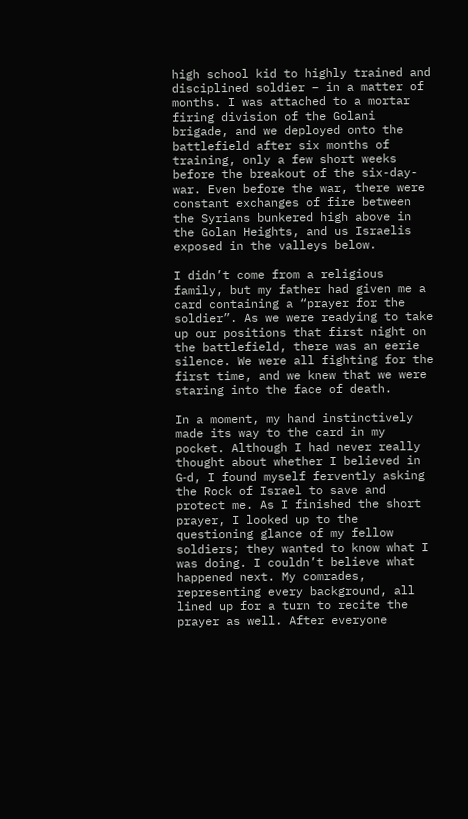high school kid to highly trained and disciplined soldier – in a matter of months. I was attached to a mortar firing division of the Golani brigade, and we deployed onto the battlefield after six months of training, only a few short weeks before the breakout of the six-day-war. Even before the war, there were constant exchanges of fire between the Syrians bunkered high above in the Golan Heights, and us Israelis exposed in the valleys below.

I didn’t come from a religious family, but my father had given me a card containing a “prayer for the soldier”. As we were readying to take up our positions that first night on the battlefield, there was an eerie silence. We were all fighting for the first time, and we knew that we were staring into the face of death.

In a moment, my hand instinctively made its way to the card in my pocket. Although I had never really thought about whether I believed in G‑d, I found myself fervently asking the Rock of Israel to save and protect me. As I finished the short prayer, I looked up to the questioning glance of my fellow soldiers; they wanted to know what I was doing. I couldn’t believe what happened next. My comrades, representing every background, all lined up for a turn to recite the prayer as well. After everyone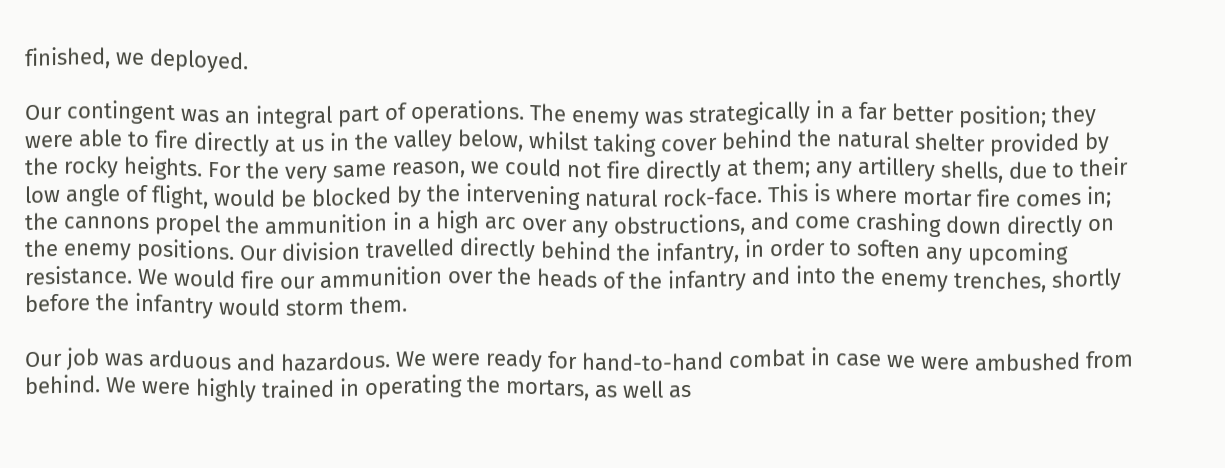finished, we deployed.

Our contingent was an integral part of operations. The enemy was strategically in a far better position; they were able to fire directly at us in the valley below, whilst taking cover behind the natural shelter provided by the rocky heights. For the very same reason, we could not fire directly at them; any artillery shells, due to their low angle of flight, would be blocked by the intervening natural rock-face. This is where mortar fire comes in; the cannons propel the ammunition in a high arc over any obstructions, and come crashing down directly on the enemy positions. Our division travelled directly behind the infantry, in order to soften any upcoming resistance. We would fire our ammunition over the heads of the infantry and into the enemy trenches, shortly before the infantry would storm them.

Our job was arduous and hazardous. We were ready for hand-to-hand combat in case we were ambushed from behind. We were highly trained in operating the mortars, as well as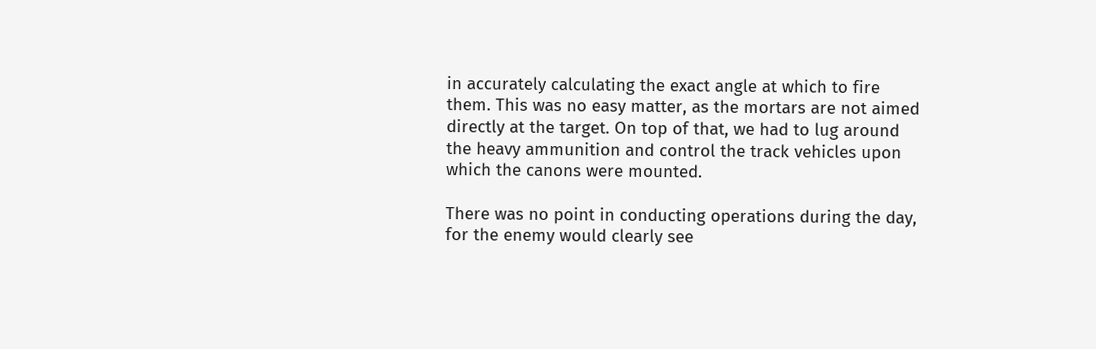in accurately calculating the exact angle at which to fire them. This was no easy matter, as the mortars are not aimed directly at the target. On top of that, we had to lug around the heavy ammunition and control the track vehicles upon which the canons were mounted.

There was no point in conducting operations during the day, for the enemy would clearly see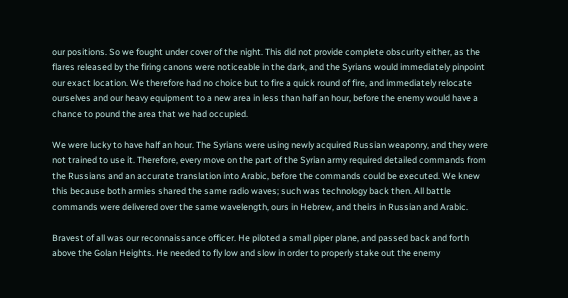our positions. So we fought under cover of the night. This did not provide complete obscurity either, as the flares released by the firing canons were noticeable in the dark, and the Syrians would immediately pinpoint our exact location. We therefore had no choice but to fire a quick round of fire, and immediately relocate ourselves and our heavy equipment to a new area in less than half an hour, before the enemy would have a chance to pound the area that we had occupied.

We were lucky to have half an hour. The Syrians were using newly acquired Russian weaponry, and they were not trained to use it. Therefore, every move on the part of the Syrian army required detailed commands from the Russians and an accurate translation into Arabic, before the commands could be executed. We knew this because both armies shared the same radio waves; such was technology back then. All battle commands were delivered over the same wavelength, ours in Hebrew, and theirs in Russian and Arabic.

Bravest of all was our reconnaissance officer. He piloted a small piper plane, and passed back and forth above the Golan Heights. He needed to fly low and slow in order to properly stake out the enemy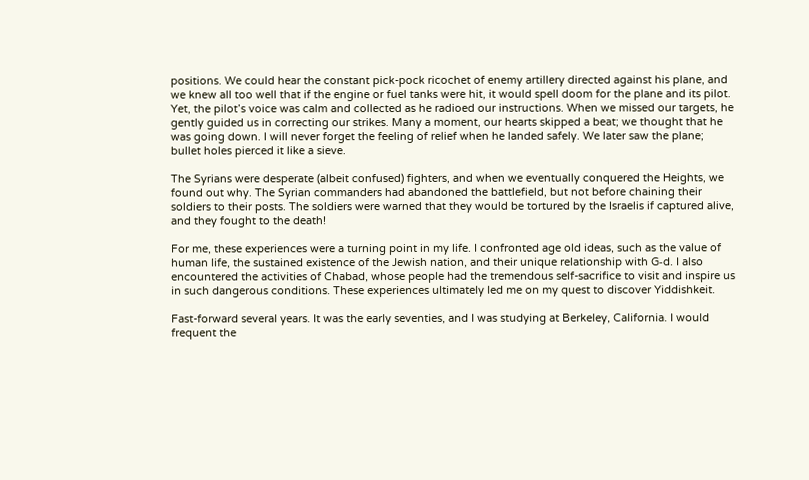positions. We could hear the constant pick-pock ricochet of enemy artillery directed against his plane, and we knew all too well that if the engine or fuel tanks were hit, it would spell doom for the plane and its pilot. Yet, the pilot’s voice was calm and collected as he radioed our instructions. When we missed our targets, he gently guided us in correcting our strikes. Many a moment, our hearts skipped a beat; we thought that he was going down. I will never forget the feeling of relief when he landed safely. We later saw the plane; bullet holes pierced it like a sieve.

The Syrians were desperate (albeit confused) fighters, and when we eventually conquered the Heights, we found out why. The Syrian commanders had abandoned the battlefield, but not before chaining their soldiers to their posts. The soldiers were warned that they would be tortured by the Israelis if captured alive, and they fought to the death!

For me, these experiences were a turning point in my life. I confronted age old ideas, such as the value of human life, the sustained existence of the Jewish nation, and their unique relationship with G‑d. I also encountered the activities of Chabad, whose people had the tremendous self-sacrifice to visit and inspire us in such dangerous conditions. These experiences ultimately led me on my quest to discover Yiddishkeit.

Fast-forward several years. It was the early seventies, and I was studying at Berkeley, California. I would frequent the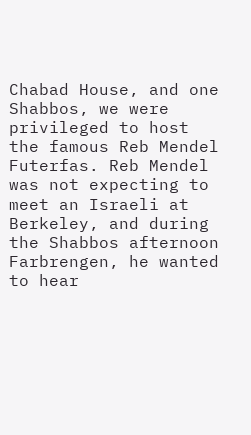Chabad House, and one Shabbos, we were privileged to host the famous Reb Mendel Futerfas. Reb Mendel was not expecting to meet an Israeli at Berkeley, and during the Shabbos afternoon Farbrengen, he wanted to hear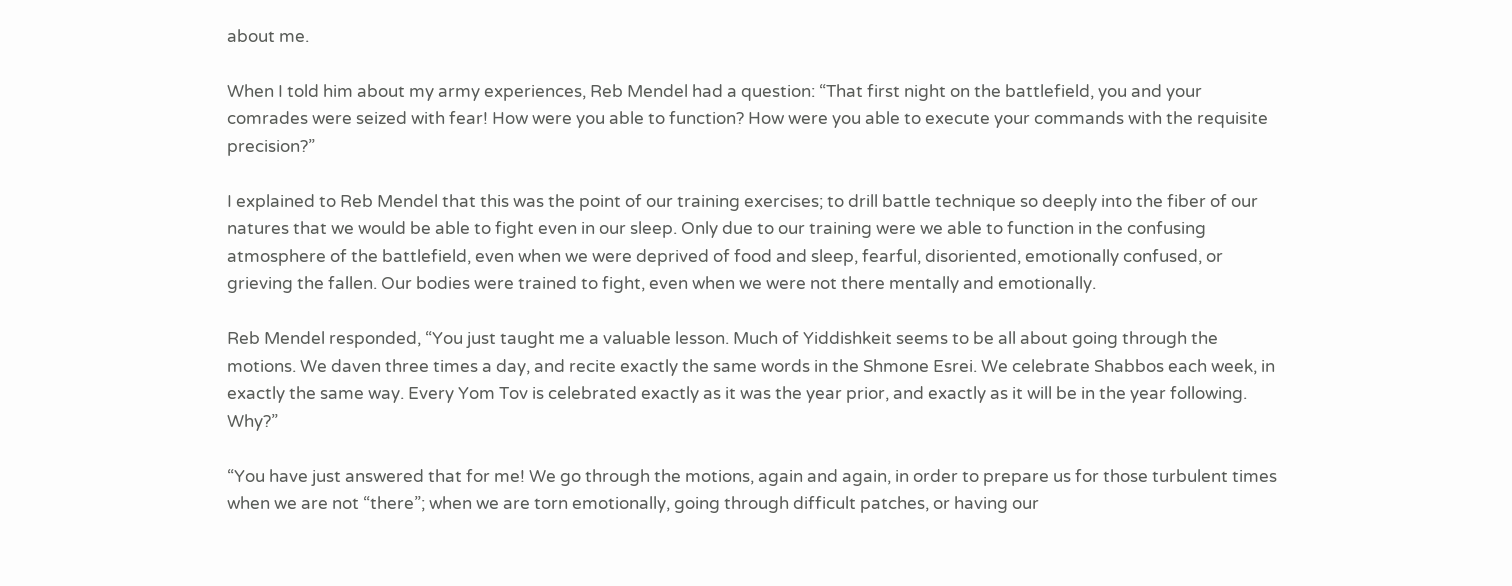about me.

When I told him about my army experiences, Reb Mendel had a question: “That first night on the battlefield, you and your comrades were seized with fear! How were you able to function? How were you able to execute your commands with the requisite precision?”

I explained to Reb Mendel that this was the point of our training exercises; to drill battle technique so deeply into the fiber of our natures that we would be able to fight even in our sleep. Only due to our training were we able to function in the confusing atmosphere of the battlefield, even when we were deprived of food and sleep, fearful, disoriented, emotionally confused, or grieving the fallen. Our bodies were trained to fight, even when we were not there mentally and emotionally.

Reb Mendel responded, “You just taught me a valuable lesson. Much of Yiddishkeit seems to be all about going through the motions. We daven three times a day, and recite exactly the same words in the Shmone Esrei. We celebrate Shabbos each week, in exactly the same way. Every Yom Tov is celebrated exactly as it was the year prior, and exactly as it will be in the year following. Why?”

“You have just answered that for me! We go through the motions, again and again, in order to prepare us for those turbulent times when we are not “there”; when we are torn emotionally, going through difficult patches, or having our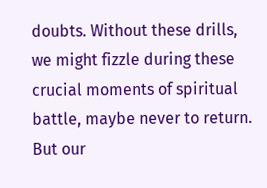doubts. Without these drills, we might fizzle during these crucial moments of spiritual battle, maybe never to return. But our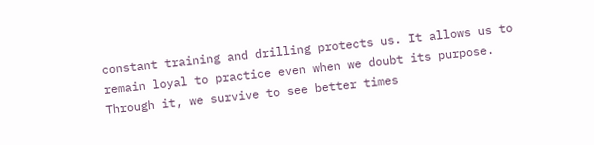constant training and drilling protects us. It allows us to remain loyal to practice even when we doubt its purpose. Through it, we survive to see better times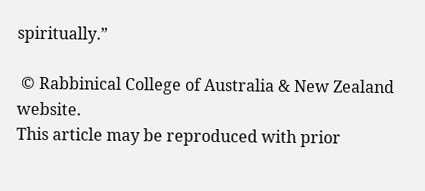spiritually.”

 © Rabbinical College of Australia & New Zealand website.
This article may be reproduced with prior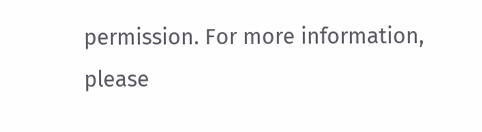permission. For more information, please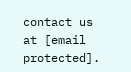contact us at [email protected].